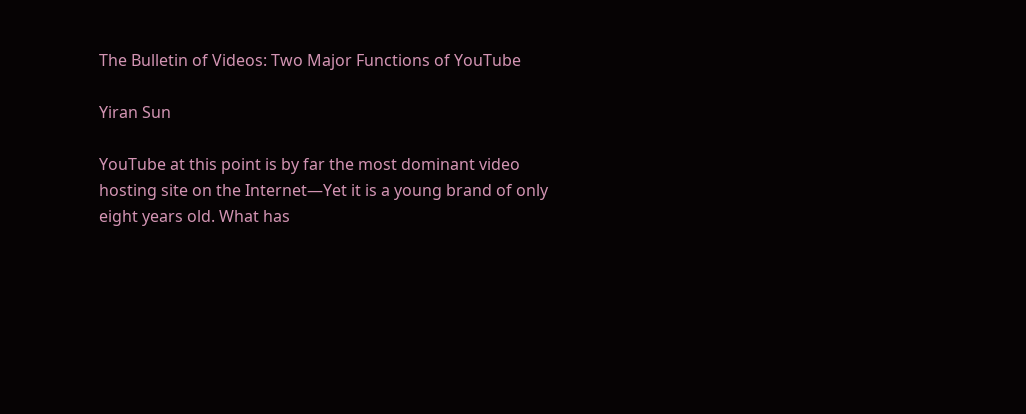The Bulletin of Videos: Two Major Functions of YouTube

Yiran Sun

YouTube at this point is by far the most dominant video hosting site on the Internet—Yet it is a young brand of only eight years old. What has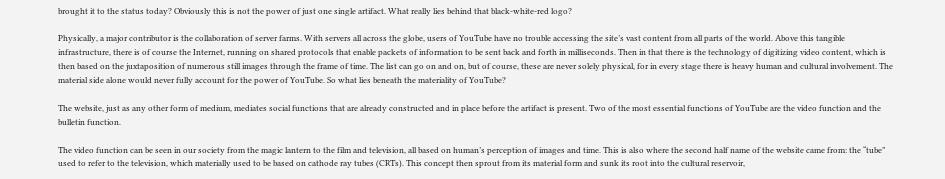brought it to the status today? Obviously this is not the power of just one single artifact. What really lies behind that black-white-red logo?

Physically, a major contributor is the collaboration of server farms. With servers all across the globe, users of YouTube have no trouble accessing the site’s vast content from all parts of the world. Above this tangible infrastructure, there is of course the Internet, running on shared protocols that enable packets of information to be sent back and forth in milliseconds. Then in that there is the technology of digitizing video content, which is then based on the juxtaposition of numerous still images through the frame of time. The list can go on and on, but of course, these are never solely physical, for in every stage there is heavy human and cultural involvement. The material side alone would never fully account for the power of YouTube. So what lies beneath the materiality of YouTube?

The website, just as any other form of medium, mediates social functions that are already constructed and in place before the artifact is present. Two of the most essential functions of YouTube are the video function and the bulletin function.

The video function can be seen in our society from the magic lantern to the film and television, all based on human’s perception of images and time. This is also where the second half name of the website came from: the “tube” used to refer to the television, which materially used to be based on cathode ray tubes (CRTs). This concept then sprout from its material form and sunk its root into the cultural reservoir,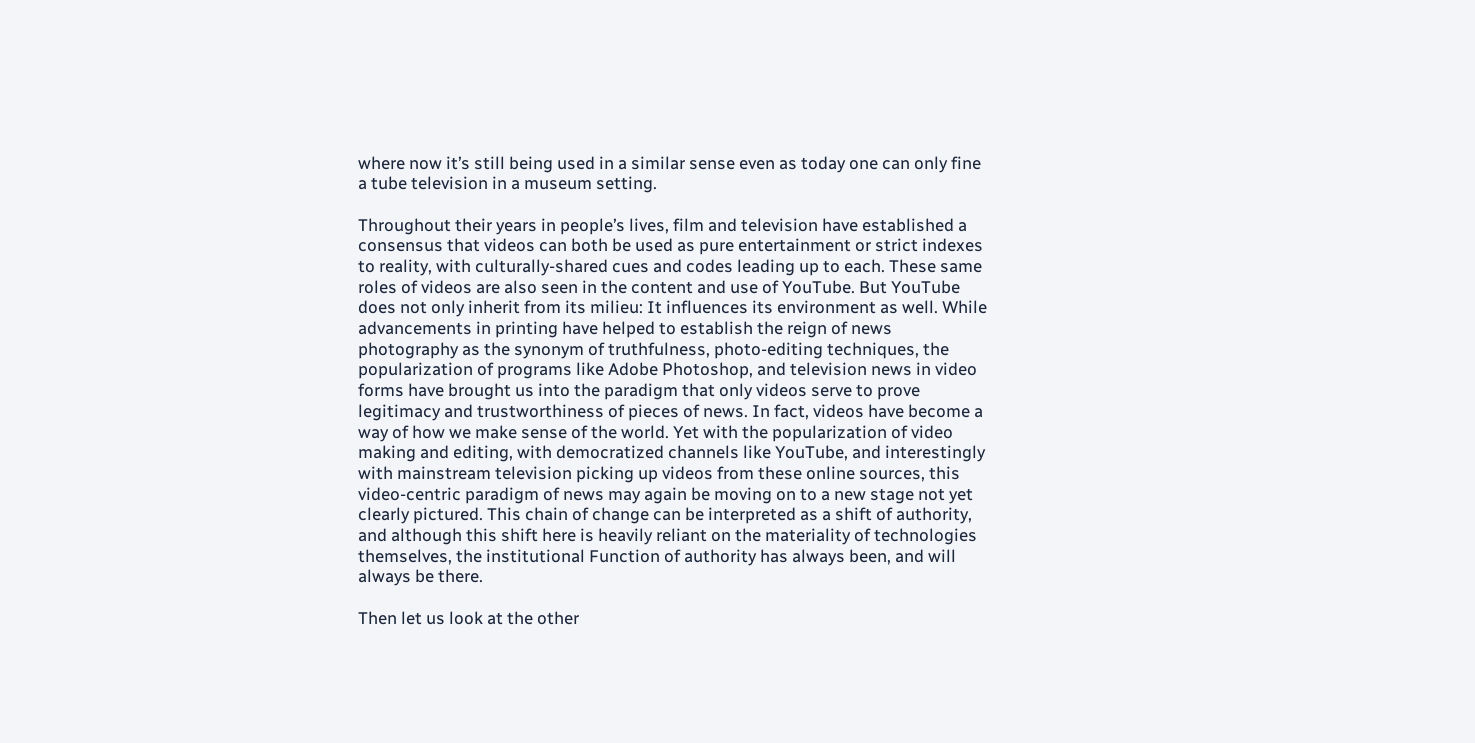where now it’s still being used in a similar sense even as today one can only fine a tube television in a museum setting.

Throughout their years in people’s lives, film and television have established a consensus that videos can both be used as pure entertainment or strict indexes to reality, with culturally-shared cues and codes leading up to each. These same roles of videos are also seen in the content and use of YouTube. But YouTube does not only inherit from its milieu: It influences its environment as well. While advancements in printing have helped to establish the reign of news photography as the synonym of truthfulness, photo-editing techniques, the popularization of programs like Adobe Photoshop, and television news in video forms have brought us into the paradigm that only videos serve to prove legitimacy and trustworthiness of pieces of news. In fact, videos have become a way of how we make sense of the world. Yet with the popularization of video making and editing, with democratized channels like YouTube, and interestingly with mainstream television picking up videos from these online sources, this video-centric paradigm of news may again be moving on to a new stage not yet clearly pictured. This chain of change can be interpreted as a shift of authority, and although this shift here is heavily reliant on the materiality of technologies themselves, the institutional Function of authority has always been, and will always be there.

Then let us look at the other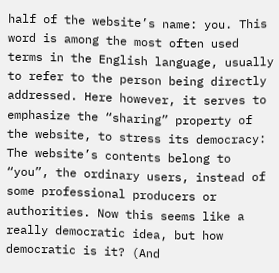half of the website’s name: you. This word is among the most often used terms in the English language, usually to refer to the person being directly addressed. Here however, it serves to emphasize the “sharing” property of the website, to stress its democracy: The website’s contents belong to “you”, the ordinary users, instead of some professional producers or authorities. Now this seems like a really democratic idea, but how democratic is it? (And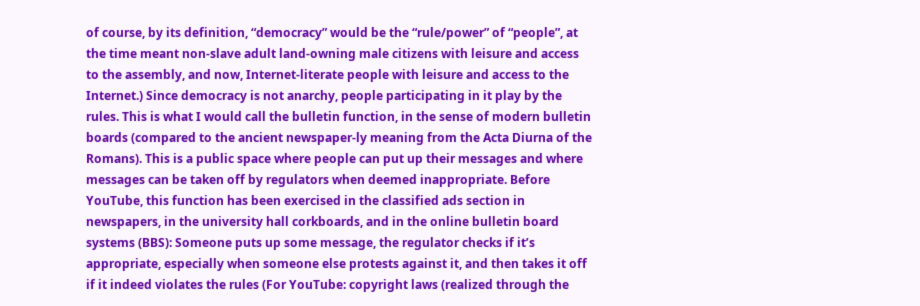of course, by its definition, “democracy” would be the “rule/power” of “people”, at the time meant non-slave adult land-owning male citizens with leisure and access to the assembly, and now, Internet-literate people with leisure and access to the Internet.) Since democracy is not anarchy, people participating in it play by the rules. This is what I would call the bulletin function, in the sense of modern bulletin boards (compared to the ancient newspaper-ly meaning from the Acta Diurna of the Romans). This is a public space where people can put up their messages and where messages can be taken off by regulators when deemed inappropriate. Before YouTube, this function has been exercised in the classified ads section in newspapers, in the university hall corkboards, and in the online bulletin board systems (BBS): Someone puts up some message, the regulator checks if it’s appropriate, especially when someone else protests against it, and then takes it off if it indeed violates the rules (For YouTube: copyright laws (realized through the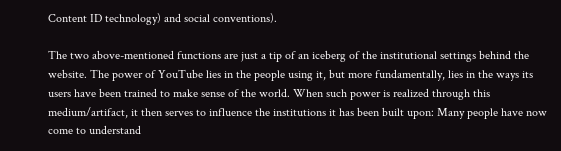Content ID technology) and social conventions).

The two above-mentioned functions are just a tip of an iceberg of the institutional settings behind the website. The power of YouTube lies in the people using it, but more fundamentally, lies in the ways its users have been trained to make sense of the world. When such power is realized through this medium/artifact, it then serves to influence the institutions it has been built upon: Many people have now come to understand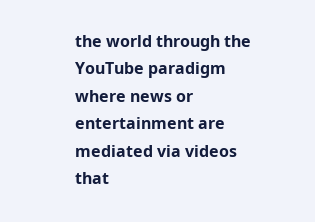the world through the YouTube paradigm where news or entertainment are mediated via videos that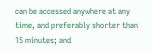can be accessed anywhere at any time, and preferably shorter than 15 minutes; and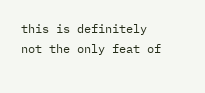this is definitely not the only feat of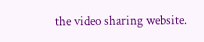the video sharing website.